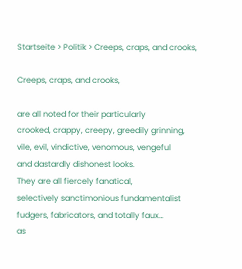Startseite > Politik > Creeps, craps, and crooks,

Creeps, craps, and crooks,

are all noted for their particularly
crooked, crappy, creepy, greedily grinning,
vile, evil, vindictive, venomous, vengeful
and dastardly dishonest looks.
They are all fiercely fanatical,
selectively sanctimonious fundamentalist
fudgers, fabricators, and totally faux…
as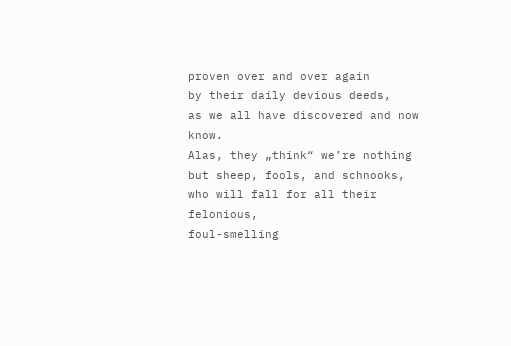proven over and over again
by their daily devious deeds,
as we all have discovered and now know.
Alas, they „think“ we’re nothing
but sheep, fools, and schnooks,
who will fall for all their felonious,
foul-smelling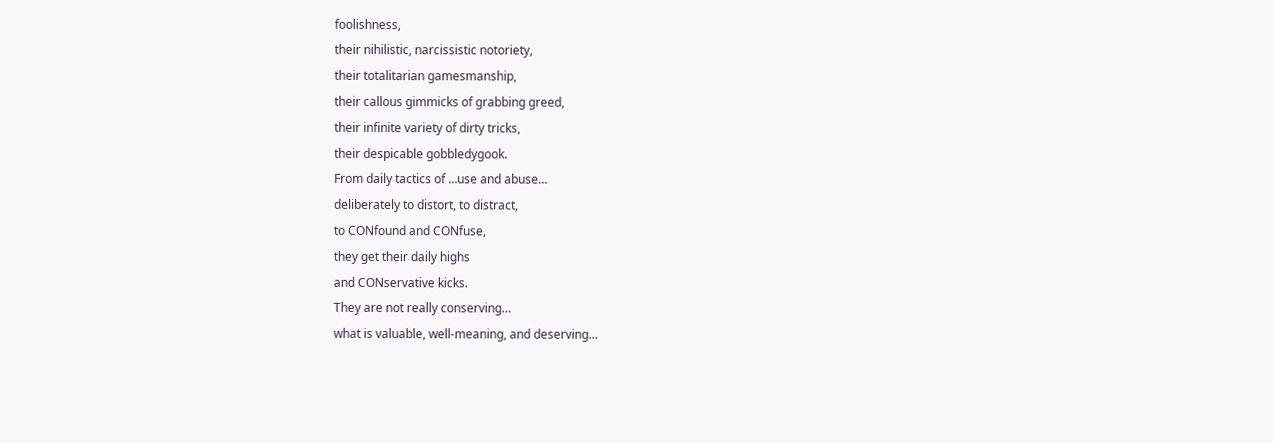foolishness,
their nihilistic, narcissistic notoriety,
their totalitarian gamesmanship,
their callous gimmicks of grabbing greed,
their infinite variety of dirty tricks,
their despicable gobbledygook.
From daily tactics of …use and abuse…
deliberately to distort, to distract,
to CONfound and CONfuse,
they get their daily highs
and CONservative kicks.
They are not really conserving…
what is valuable, well-meaning, and deserving…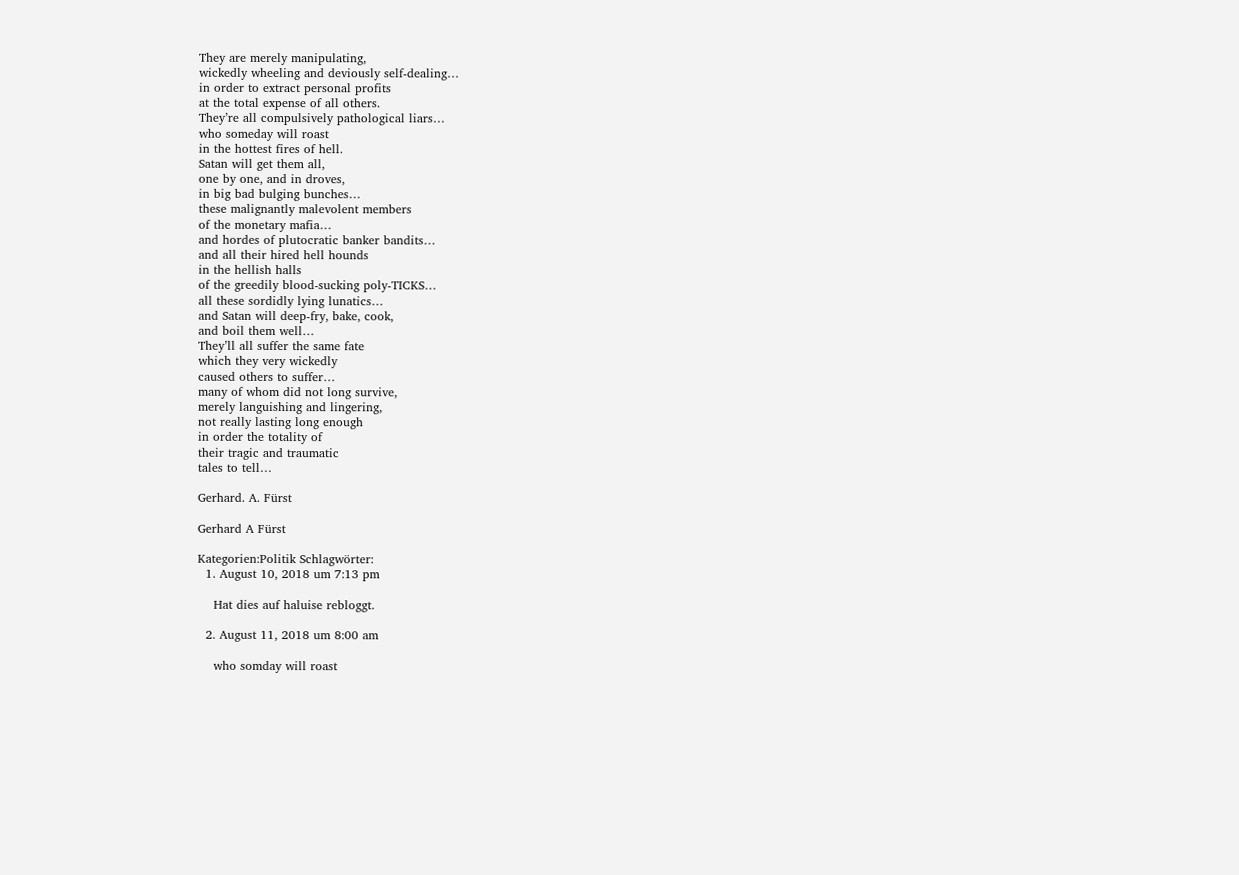They are merely manipulating,
wickedly wheeling and deviously self-dealing…
in order to extract personal profits
at the total expense of all others.
They’re all compulsively pathological liars…
who someday will roast
in the hottest fires of hell.
Satan will get them all,
one by one, and in droves,
in big bad bulging bunches…
these malignantly malevolent members
of the monetary mafia…
and hordes of plutocratic banker bandits…
and all their hired hell hounds
in the hellish halls
of the greedily blood-sucking poly-TICKS…
all these sordidly lying lunatics…
and Satan will deep-fry, bake, cook,
and boil them well…
They’ll all suffer the same fate
which they very wickedly
caused others to suffer…
many of whom did not long survive,
merely languishing and lingering,
not really lasting long enough
in order the totality of
their tragic and traumatic
tales to tell…

Gerhard. A. Fürst

Gerhard A Fürst

Kategorien:Politik Schlagwörter:
  1. August 10, 2018 um 7:13 pm

    Hat dies auf haluise rebloggt.

  2. August 11, 2018 um 8:00 am

    who somday will roast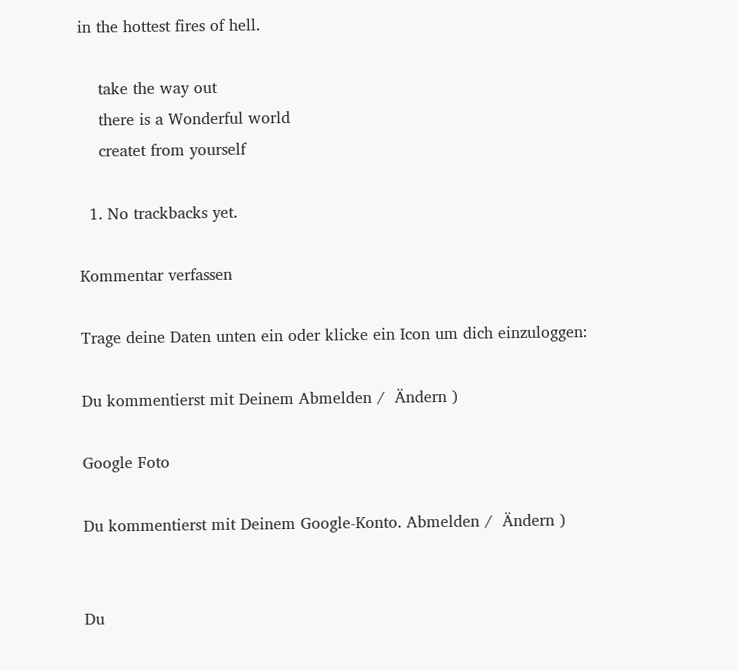in the hottest fires of hell.

    take the way out
    there is a Wonderful world
    createt from yourself

  1. No trackbacks yet.

Kommentar verfassen

Trage deine Daten unten ein oder klicke ein Icon um dich einzuloggen:

Du kommentierst mit Deinem Abmelden /  Ändern )

Google Foto

Du kommentierst mit Deinem Google-Konto. Abmelden /  Ändern )


Du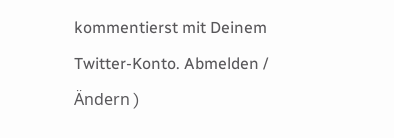kommentierst mit Deinem Twitter-Konto. Abmelden /  Ändern )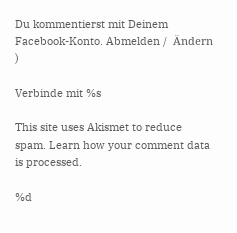Du kommentierst mit Deinem Facebook-Konto. Abmelden /  Ändern )

Verbinde mit %s

This site uses Akismet to reduce spam. Learn how your comment data is processed.

%d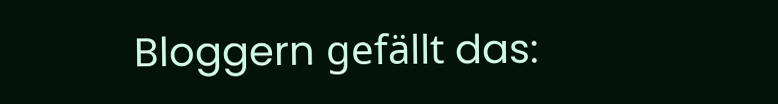Bloggern gefällt das: